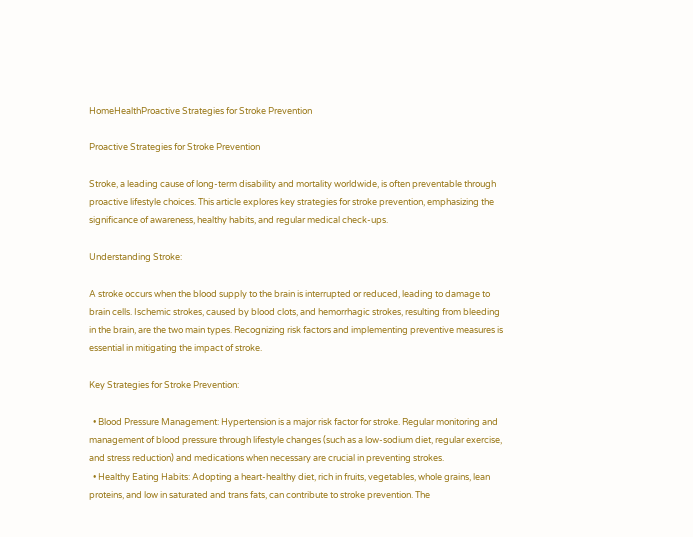HomeHealthProactive Strategies for Stroke Prevention

Proactive Strategies for Stroke Prevention

Stroke, a leading cause of long-term disability and mortality worldwide, is often preventable through proactive lifestyle choices. This article explores key strategies for stroke prevention, emphasizing the significance of awareness, healthy habits, and regular medical check-ups.

Understanding Stroke:

A stroke occurs when the blood supply to the brain is interrupted or reduced, leading to damage to brain cells. Ischemic strokes, caused by blood clots, and hemorrhagic strokes, resulting from bleeding in the brain, are the two main types. Recognizing risk factors and implementing preventive measures is essential in mitigating the impact of stroke.

Key Strategies for Stroke Prevention:

  • Blood Pressure Management: Hypertension is a major risk factor for stroke. Regular monitoring and management of blood pressure through lifestyle changes (such as a low-sodium diet, regular exercise, and stress reduction) and medications when necessary are crucial in preventing strokes.
  • Healthy Eating Habits: Adopting a heart-healthy diet, rich in fruits, vegetables, whole grains, lean proteins, and low in saturated and trans fats, can contribute to stroke prevention. The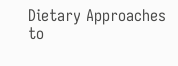Dietary Approaches to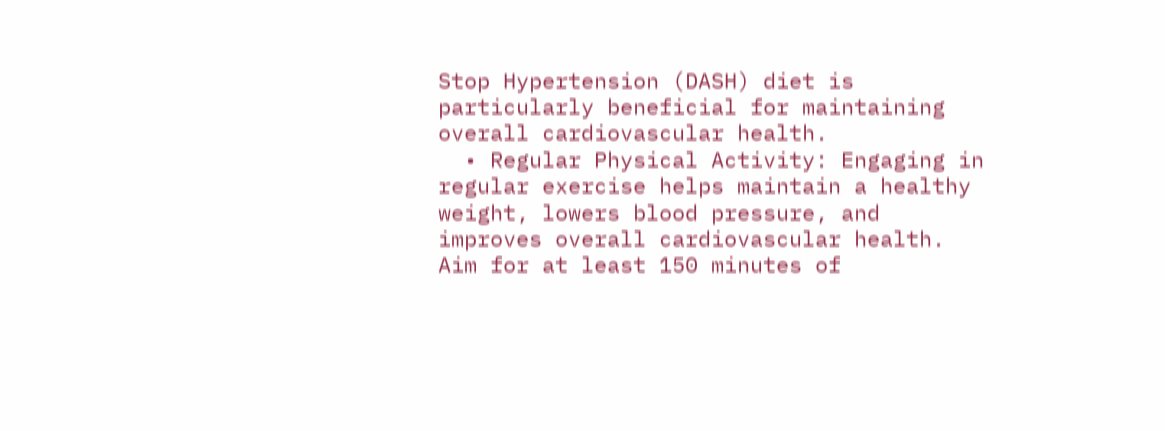Stop Hypertension (DASH) diet is particularly beneficial for maintaining overall cardiovascular health.
  • Regular Physical Activity: Engaging in regular exercise helps maintain a healthy weight, lowers blood pressure, and improves overall cardiovascular health. Aim for at least 150 minutes of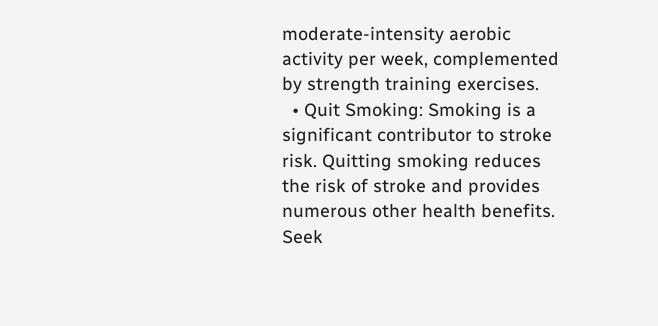moderate-intensity aerobic activity per week, complemented by strength training exercises.
  • Quit Smoking: Smoking is a significant contributor to stroke risk. Quitting smoking reduces the risk of stroke and provides numerous other health benefits. Seek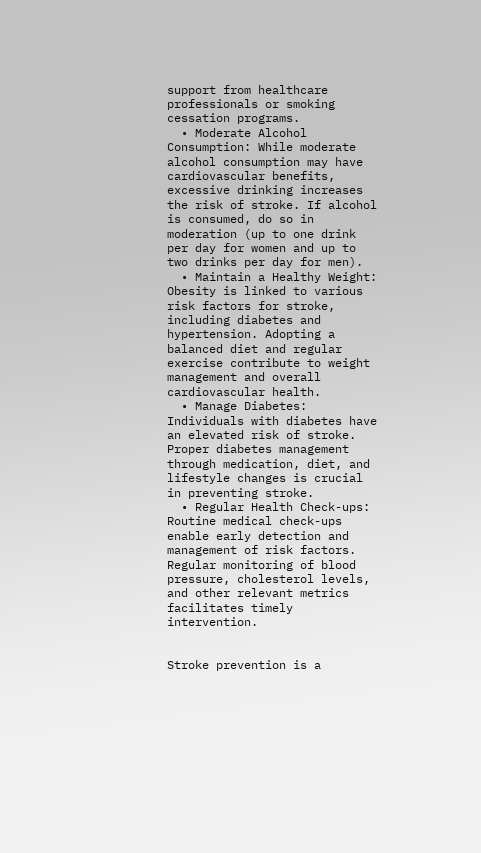support from healthcare professionals or smoking cessation programs.
  • Moderate Alcohol Consumption: While moderate alcohol consumption may have cardiovascular benefits, excessive drinking increases the risk of stroke. If alcohol is consumed, do so in moderation (up to one drink per day for women and up to two drinks per day for men).
  • Maintain a Healthy Weight: Obesity is linked to various risk factors for stroke, including diabetes and hypertension. Adopting a balanced diet and regular exercise contribute to weight management and overall cardiovascular health.
  • Manage Diabetes: Individuals with diabetes have an elevated risk of stroke. Proper diabetes management through medication, diet, and lifestyle changes is crucial in preventing stroke.
  • Regular Health Check-ups: Routine medical check-ups enable early detection and management of risk factors. Regular monitoring of blood pressure, cholesterol levels, and other relevant metrics facilitates timely intervention.


Stroke prevention is a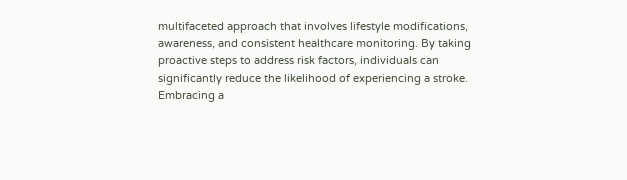multifaceted approach that involves lifestyle modifications, awareness, and consistent healthcare monitoring. By taking proactive steps to address risk factors, individuals can significantly reduce the likelihood of experiencing a stroke. Embracing a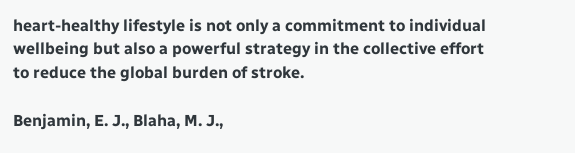heart-healthy lifestyle is not only a commitment to individual wellbeing but also a powerful strategy in the collective effort to reduce the global burden of stroke.

Benjamin, E. J., Blaha, M. J.,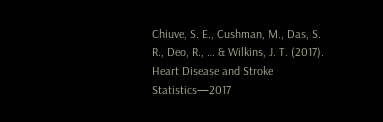Chiuve, S. E., Cushman, M., Das, S. R., Deo, R., … & Wilkins, J. T. (2017). Heart Disease and Stroke Statistics—2017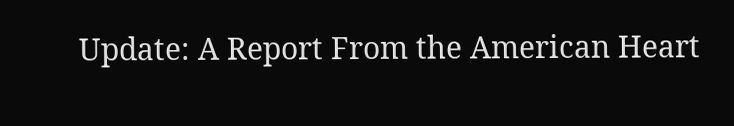Update: A Report From the American Heart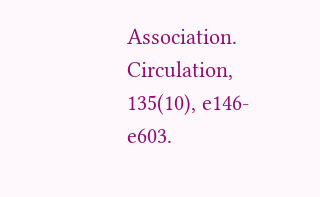Association. Circulation, 135(10), e146-e603.